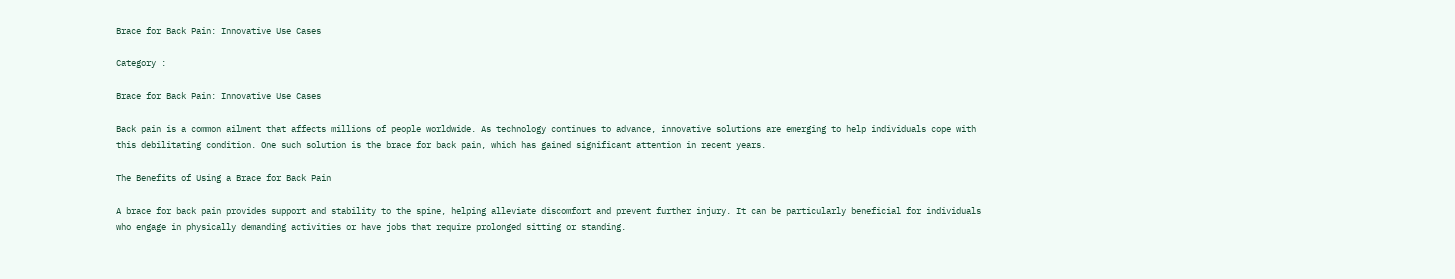Brace for Back Pain: Innovative Use Cases

Category :

Brace for Back Pain: Innovative Use Cases

Back pain is a common ailment that affects millions of people worldwide. As technology continues to advance, innovative solutions are emerging to help individuals cope with this debilitating condition. One such solution is the brace for back pain, which has gained significant attention in recent years.

The Benefits of Using a Brace for Back Pain

A brace for back pain provides support and stability to the spine, helping alleviate discomfort and prevent further injury. It can be particularly beneficial for individuals who engage in physically demanding activities or have jobs that require prolonged sitting or standing.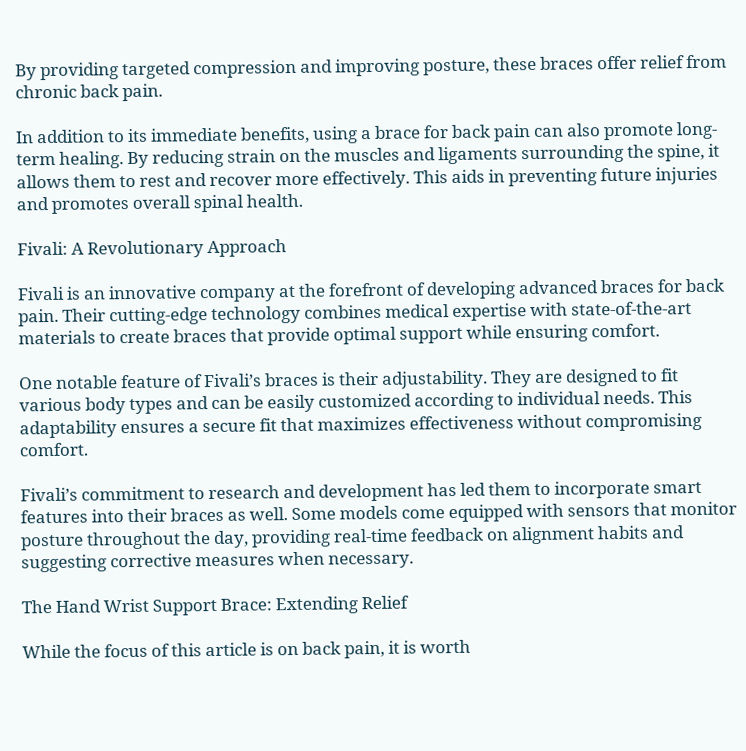By providing targeted compression and improving posture, these braces offer relief from chronic back pain.

In addition to its immediate benefits, using a brace for back pain can also promote long-term healing. By reducing strain on the muscles and ligaments surrounding the spine, it allows them to rest and recover more effectively. This aids in preventing future injuries and promotes overall spinal health.

Fivali: A Revolutionary Approach

Fivali is an innovative company at the forefront of developing advanced braces for back pain. Their cutting-edge technology combines medical expertise with state-of-the-art materials to create braces that provide optimal support while ensuring comfort.

One notable feature of Fivali’s braces is their adjustability. They are designed to fit various body types and can be easily customized according to individual needs. This adaptability ensures a secure fit that maximizes effectiveness without compromising comfort.

Fivali’s commitment to research and development has led them to incorporate smart features into their braces as well. Some models come equipped with sensors that monitor posture throughout the day, providing real-time feedback on alignment habits and suggesting corrective measures when necessary.

The Hand Wrist Support Brace: Extending Relief

While the focus of this article is on back pain, it is worth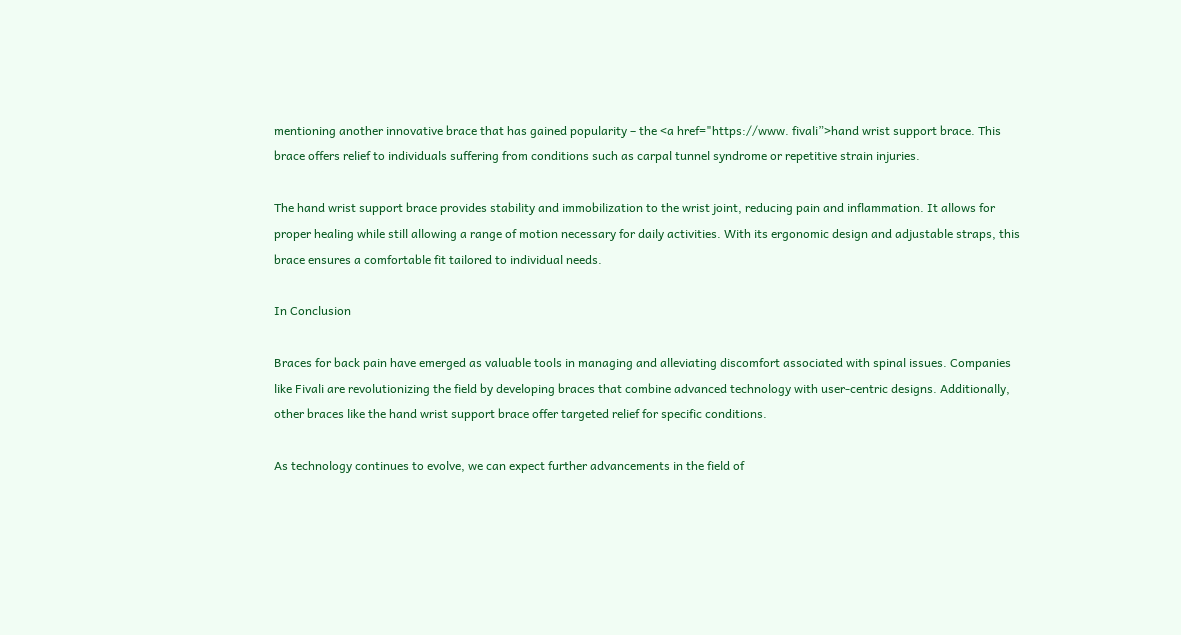mentioning another innovative brace that has gained popularity – the <a href="https://www. fivali”>hand wrist support brace. This brace offers relief to individuals suffering from conditions such as carpal tunnel syndrome or repetitive strain injuries.

The hand wrist support brace provides stability and immobilization to the wrist joint, reducing pain and inflammation. It allows for proper healing while still allowing a range of motion necessary for daily activities. With its ergonomic design and adjustable straps, this brace ensures a comfortable fit tailored to individual needs.

In Conclusion

Braces for back pain have emerged as valuable tools in managing and alleviating discomfort associated with spinal issues. Companies like Fivali are revolutionizing the field by developing braces that combine advanced technology with user-centric designs. Additionally, other braces like the hand wrist support brace offer targeted relief for specific conditions.

As technology continues to evolve, we can expect further advancements in the field of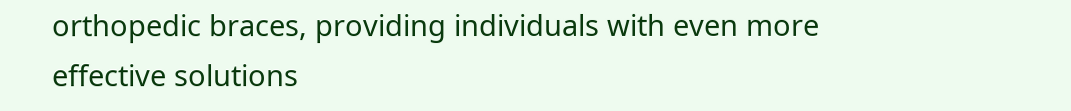orthopedic braces, providing individuals with even more effective solutions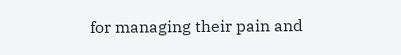for managing their pain and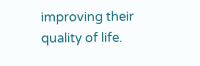improving their quality of life.